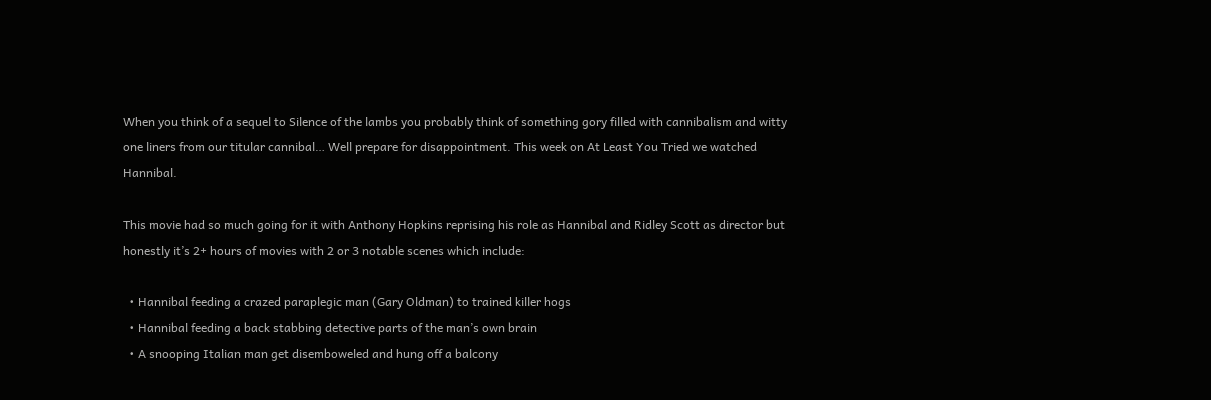When you think of a sequel to Silence of the lambs you probably think of something gory filled with cannibalism and witty one liners from our titular cannibal… Well prepare for disappointment. This week on At Least You Tried we watched Hannibal.

This movie had so much going for it with Anthony Hopkins reprising his role as Hannibal and Ridley Scott as director but honestly it’s 2+ hours of movies with 2 or 3 notable scenes which include:

  • Hannibal feeding a crazed paraplegic man (Gary Oldman) to trained killer hogs
  • Hannibal feeding a back stabbing detective parts of the man’s own brain
  • A snooping Italian man get disemboweled and hung off a balcony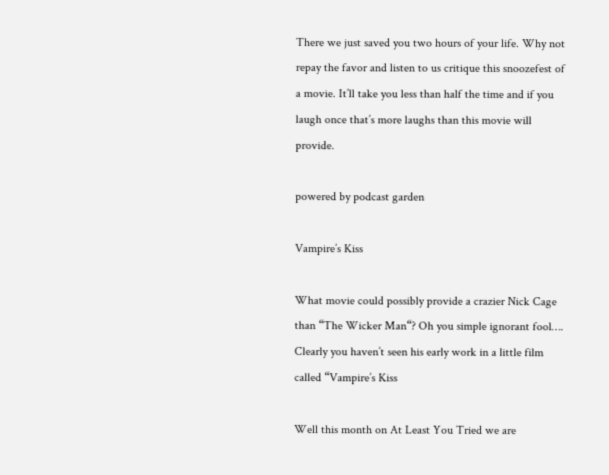There we just saved you two hours of your life. Why not repay the favor and listen to us critique this snoozefest of a movie. It’ll take you less than half the time and if you laugh once that’s more laughs than this movie will provide.

powered by podcast garden

Vampire’s Kiss

What movie could possibly provide a crazier Nick Cage than “The Wicker Man“? Oh you simple ignorant fool…. Clearly you haven’t seen his early work in a little film called “Vampire’s Kiss

Well this month on At Least You Tried we are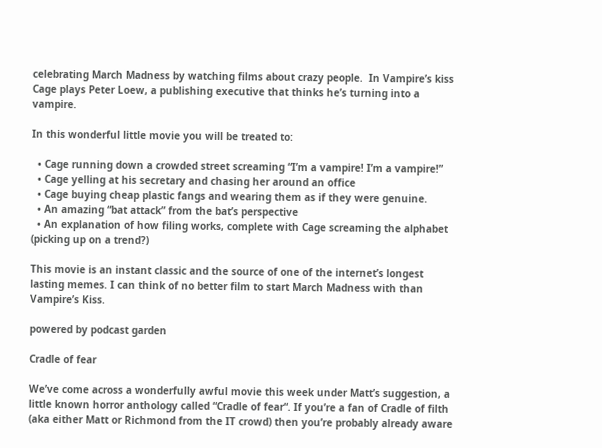celebrating March Madness by watching films about crazy people.  In Vampire’s kiss Cage plays Peter Loew, a publishing executive that thinks he’s turning into a vampire.

In this wonderful little movie you will be treated to:

  • Cage running down a crowded street screaming “I’m a vampire! I’m a vampire!”
  • Cage yelling at his secretary and chasing her around an office
  • Cage buying cheap plastic fangs and wearing them as if they were genuine.
  • An amazing “bat attack” from the bat’s perspective
  • An explanation of how filing works, complete with Cage screaming the alphabet (picking up on a trend?)

This movie is an instant classic and the source of one of the internet’s longest lasting memes. I can think of no better film to start March Madness with than Vampire’s Kiss.

powered by podcast garden

Cradle of fear

We’ve come across a wonderfully awful movie this week under Matt’s suggestion, a little known horror anthology called “Cradle of fear“. If you’re a fan of Cradle of filth (aka either Matt or Richmond from the IT crowd) then you’re probably already aware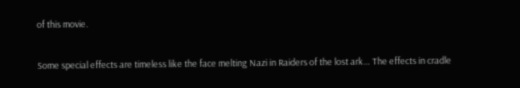of this movie.

Some special effects are timeless like the face melting Nazi in Raiders of the lost ark… The effects in cradle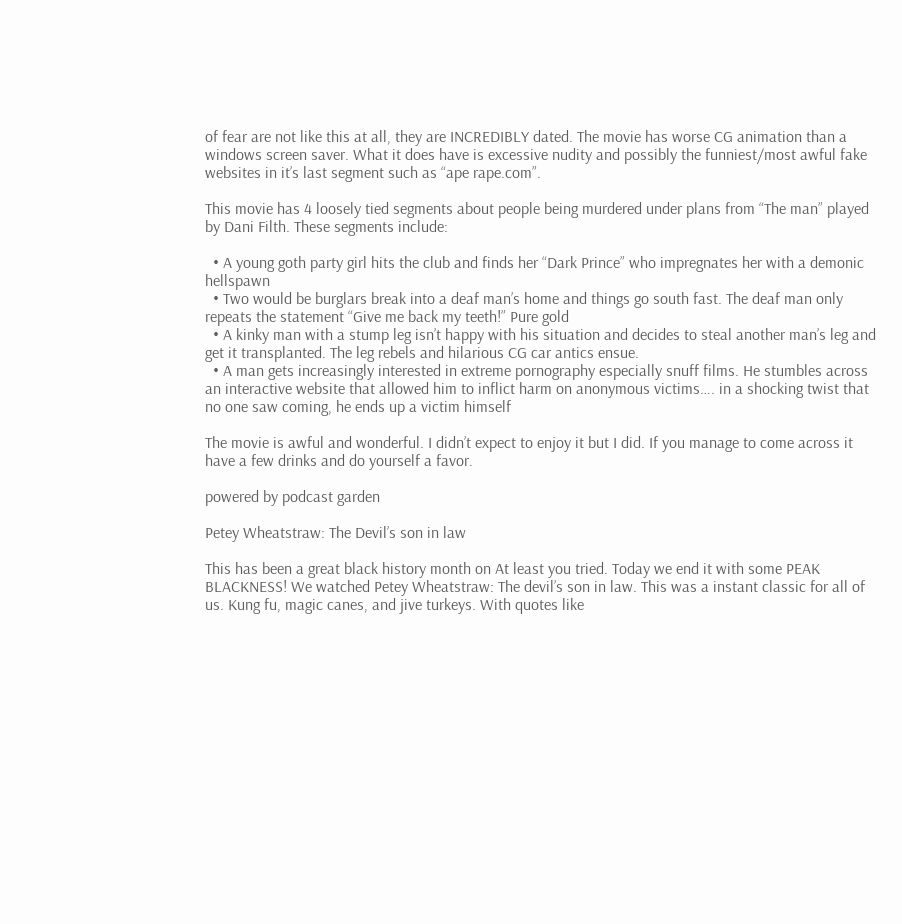of fear are not like this at all, they are INCREDIBLY dated. The movie has worse CG animation than a windows screen saver. What it does have is excessive nudity and possibly the funniest/most awful fake websites in it’s last segment such as “ape rape.com”.

This movie has 4 loosely tied segments about people being murdered under plans from “The man” played by Dani Filth. These segments include:

  • A young goth party girl hits the club and finds her “Dark Prince” who impregnates her with a demonic hellspawn
  • Two would be burglars break into a deaf man’s home and things go south fast. The deaf man only repeats the statement “Give me back my teeth!” Pure gold
  • A kinky man with a stump leg isn’t happy with his situation and decides to steal another man’s leg and get it transplanted. The leg rebels and hilarious CG car antics ensue.
  • A man gets increasingly interested in extreme pornography especially snuff films. He stumbles across an interactive website that allowed him to inflict harm on anonymous victims…. in a shocking twist that no one saw coming, he ends up a victim himself

The movie is awful and wonderful. I didn’t expect to enjoy it but I did. If you manage to come across it have a few drinks and do yourself a favor.

powered by podcast garden

Petey Wheatstraw: The Devil’s son in law

This has been a great black history month on At least you tried. Today we end it with some PEAK BLACKNESS! We watched Petey Wheatstraw: The devil’s son in law. This was a instant classic for all of us. Kung fu, magic canes, and jive turkeys. With quotes like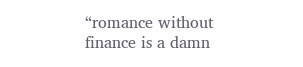“romance without finance is a damn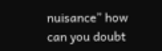nuisance” how can you doubt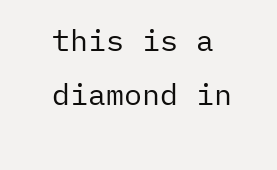this is a diamond in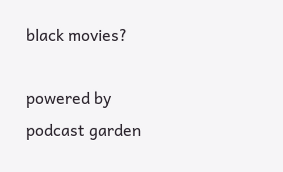black movies?

powered by podcast garden